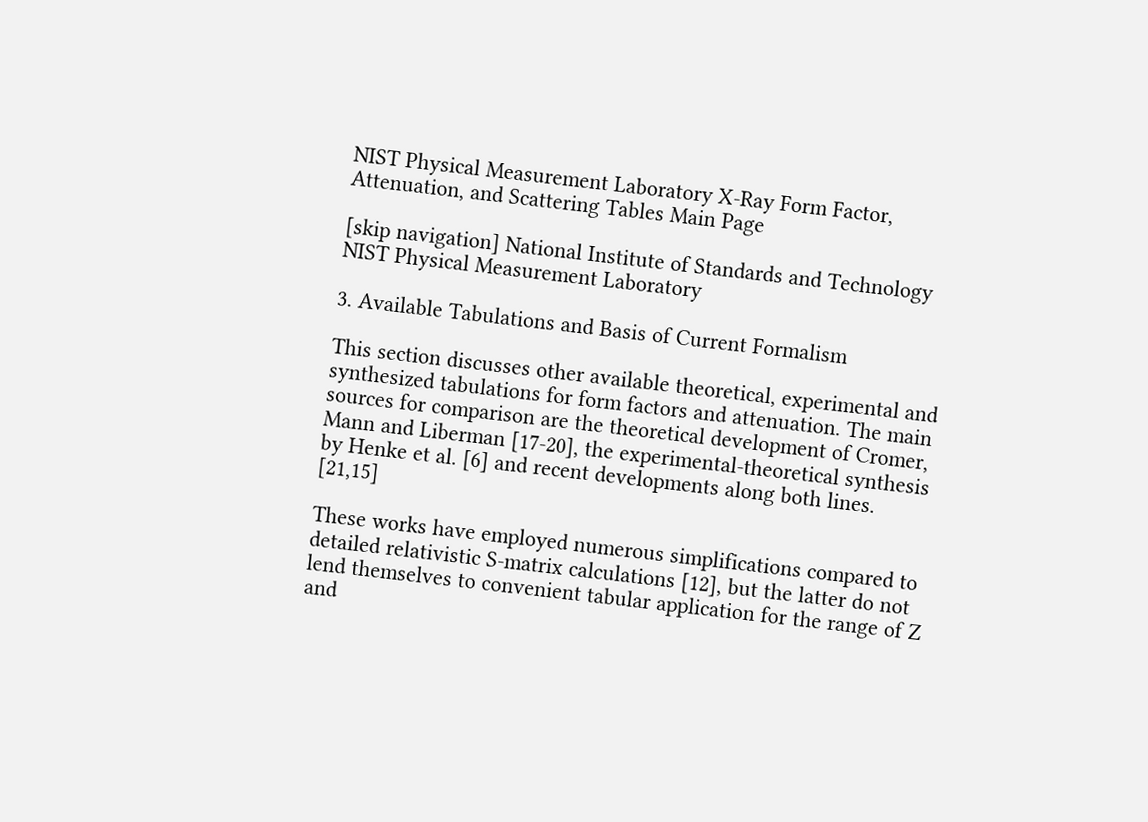NIST Physical Measurement Laboratory X-Ray Form Factor, Attenuation, and Scattering Tables Main Page

[skip navigation] National Institute of Standards and Technology NIST Physical Measurement Laboratory

3. Available Tabulations and Basis of Current Formalism

This section discusses other available theoretical, experimental and synthesized tabulations for form factors and attenuation. The main sources for comparison are the theoretical development of Cromer, Mann and Liberman [17-20], the experimental-theoretical synthesis by Henke et al. [6] and recent developments along both lines. [21,15]

These works have employed numerous simplifications compared to detailed relativistic S-matrix calculations [12], but the latter do not lend themselves to convenient tabular application for the range of Z and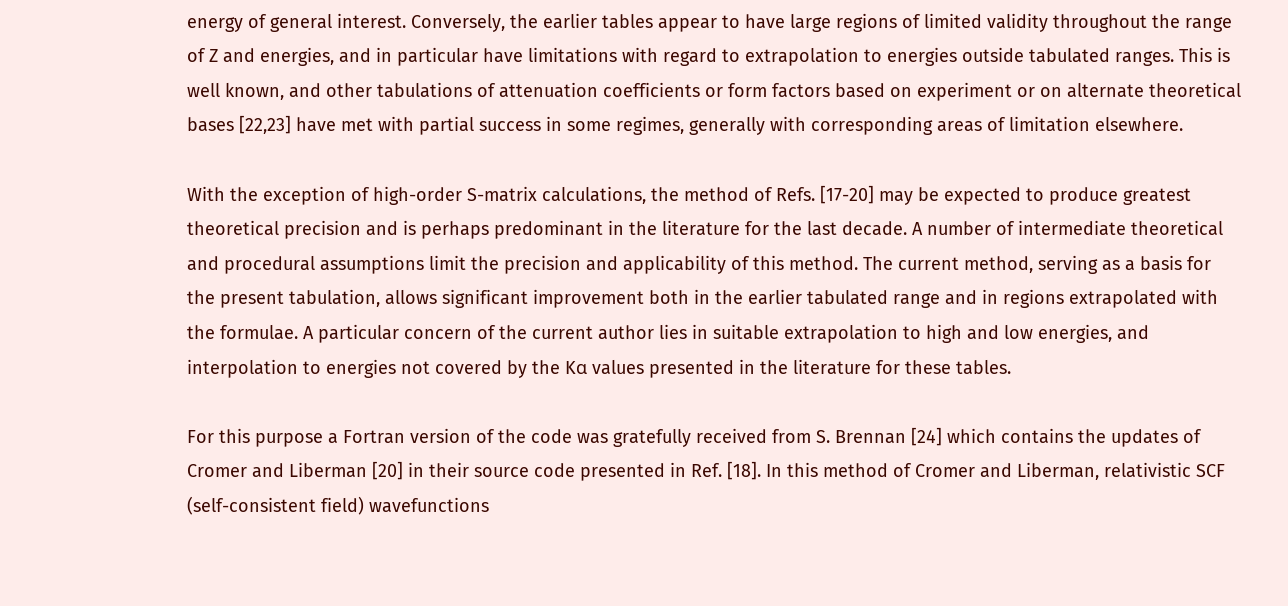energy of general interest. Conversely, the earlier tables appear to have large regions of limited validity throughout the range of Z and energies, and in particular have limitations with regard to extrapolation to energies outside tabulated ranges. This is well known, and other tabulations of attenuation coefficients or form factors based on experiment or on alternate theoretical bases [22,23] have met with partial success in some regimes, generally with corresponding areas of limitation elsewhere.

With the exception of high-order S-matrix calculations, the method of Refs. [17-20] may be expected to produce greatest theoretical precision and is perhaps predominant in the literature for the last decade. A number of intermediate theoretical and procedural assumptions limit the precision and applicability of this method. The current method, serving as a basis for the present tabulation, allows significant improvement both in the earlier tabulated range and in regions extrapolated with the formulae. A particular concern of the current author lies in suitable extrapolation to high and low energies, and interpolation to energies not covered by the Kα values presented in the literature for these tables.

For this purpose a Fortran version of the code was gratefully received from S. Brennan [24] which contains the updates of Cromer and Liberman [20] in their source code presented in Ref. [18]. In this method of Cromer and Liberman, relativistic SCF (self-consistent field) wavefunctions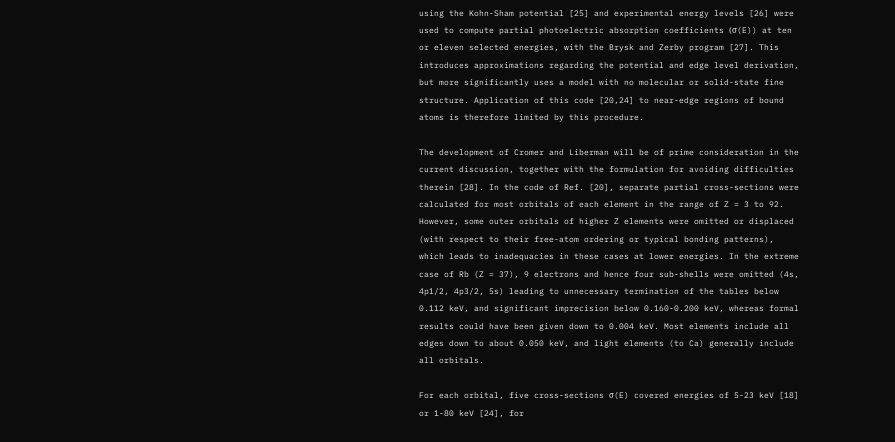using the Kohn-Sham potential [25] and experimental energy levels [26] were used to compute partial photoelectric absorption coefficients (σ(E)) at ten or eleven selected energies, with the Brysk and Zerby program [27]. This introduces approximations regarding the potential and edge level derivation, but more significantly uses a model with no molecular or solid-state fine structure. Application of this code [20,24] to near-edge regions of bound atoms is therefore limited by this procedure.

The development of Cromer and Liberman will be of prime consideration in the current discussion, together with the formulation for avoiding difficulties therein [28]. In the code of Ref. [20], separate partial cross-sections were calculated for most orbitals of each element in the range of Z = 3 to 92. However, some outer orbitals of higher Z elements were omitted or displaced (with respect to their free-atom ordering or typical bonding patterns), which leads to inadequacies in these cases at lower energies. In the extreme case of Rb (Z = 37), 9 electrons and hence four sub-shells were omitted (4s, 4p1/2, 4p3/2, 5s) leading to unnecessary termination of the tables below 0.112 keV, and significant imprecision below 0.160-0.200 keV, whereas formal results could have been given down to 0.004 keV. Most elements include all edges down to about 0.050 keV, and light elements (to Ca) generally include all orbitals.

For each orbital, five cross-sections σ(E) covered energies of 5-23 keV [18] or 1-80 keV [24], for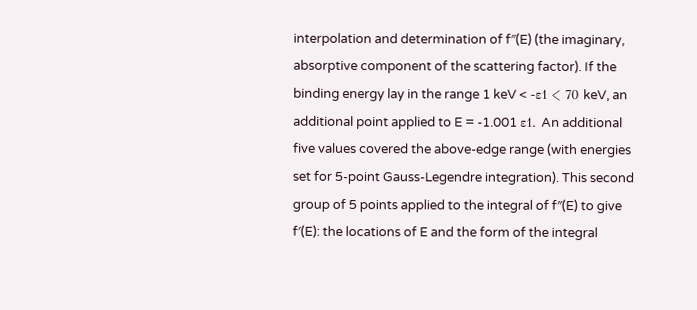interpolation and determination of f″(E) (the imaginary, absorptive component of the scattering factor). If the binding energy lay in the range 1 keV < -ε1 < 70 keV, an additional point applied to E = -1.001 ε1. An additional five values covered the above-edge range (with energies set for 5-point Gauss-Legendre integration). This second group of 5 points applied to the integral of f″(E) to give f′(E): the locations of E and the form of the integral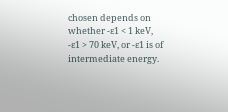chosen depends on whether -ε1 < 1 keV, -ε1 > 70 keV, or -ε1 is of intermediate energy.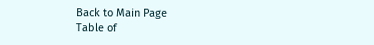Back to Main Page
Table of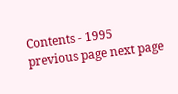Contents - 1995
previous page next page